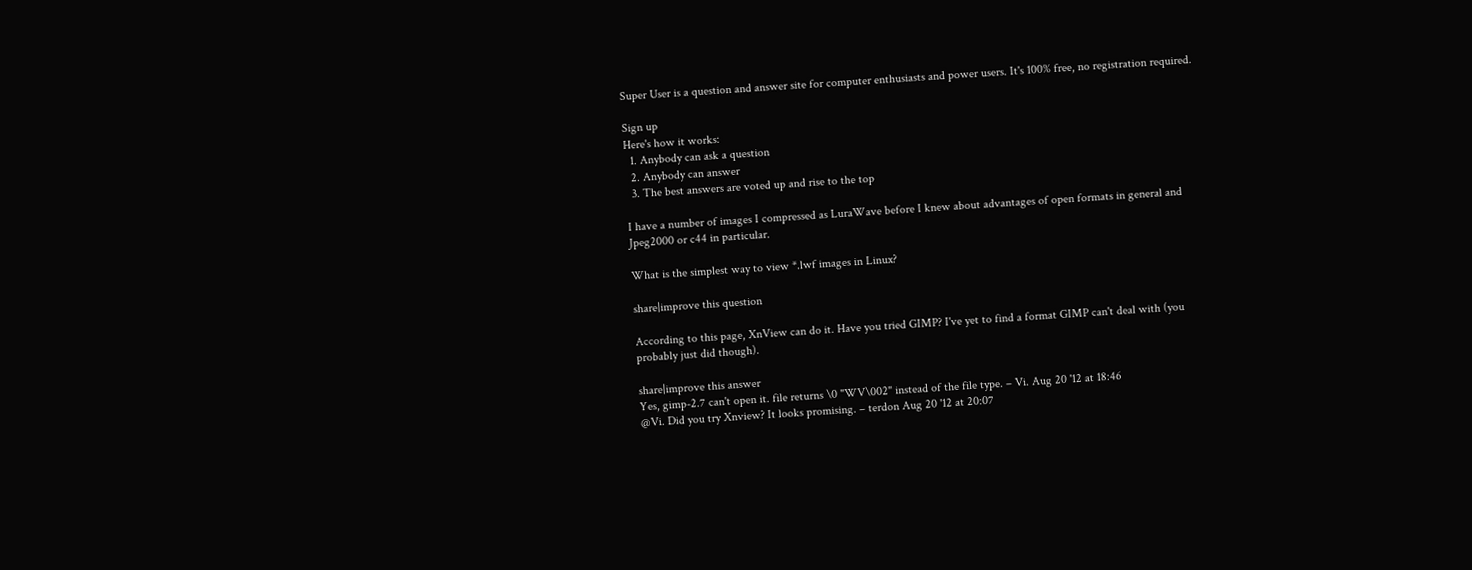Super User is a question and answer site for computer enthusiasts and power users. It's 100% free, no registration required.

Sign up
Here's how it works:
  1. Anybody can ask a question
  2. Anybody can answer
  3. The best answers are voted up and rise to the top

I have a number of images I compressed as LuraWave before I knew about advantages of open formats in general and Jpeg2000 or c44 in particular.

What is the simplest way to view *.lwf images in Linux?

share|improve this question

According to this page, XnView can do it. Have you tried GIMP? I've yet to find a format GIMP can't deal with (you probably just did though).

share|improve this answer
Yes, gimp-2.7 can't open it. file returns \0 "WV\002" instead of the file type. – Vi. Aug 20 '12 at 18:46
@Vi. Did you try Xnview? It looks promising. – terdon Aug 20 '12 at 20:07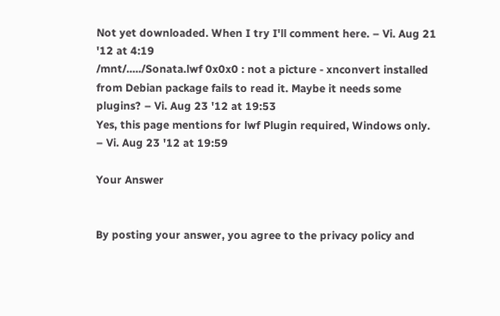Not yet downloaded. When I try I'll comment here. – Vi. Aug 21 '12 at 4:19
/mnt/...../Sonata.lwf 0x0x0 : not a picture - xnconvert installed from Debian package fails to read it. Maybe it needs some plugins? – Vi. Aug 23 '12 at 19:53
Yes, this page mentions for lwf Plugin required, Windows only. – Vi. Aug 23 '12 at 19:59

Your Answer


By posting your answer, you agree to the privacy policy and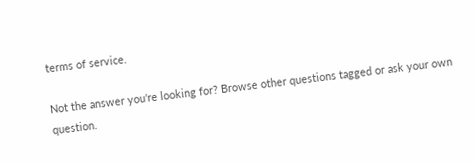terms of service.

Not the answer you're looking for? Browse other questions tagged or ask your own question.